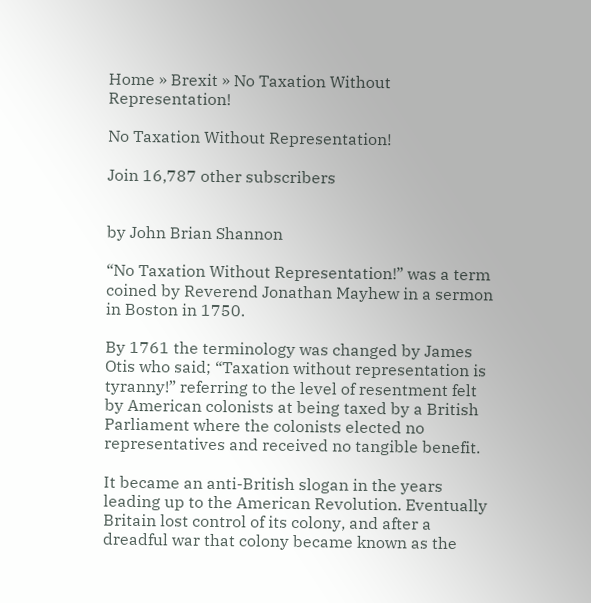Home » Brexit » No Taxation Without Representation!

No Taxation Without Representation!

Join 16,787 other subscribers


by John Brian Shannon

“No Taxation Without Representation!” was a term coined by Reverend Jonathan Mayhew in a sermon in Boston in 1750.

By 1761 the terminology was changed by James Otis who said; “Taxation without representation is tyranny!” referring to the level of resentment felt by American colonists at being taxed by a British Parliament where the colonists elected no representatives and received no tangible benefit.

It became an anti-British slogan in the years leading up to the American Revolution. Eventually Britain lost control of its colony, and after a dreadful war that colony became known as the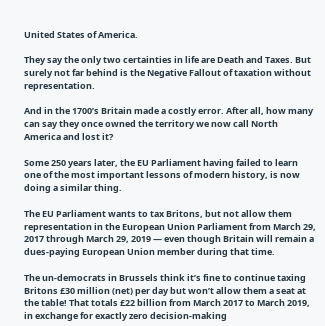United States of America.

They say the only two certainties in life are Death and Taxes. But surely not far behind is the Negative Fallout of taxation without representation.

And in the 1700’s Britain made a costly error. After all, how many can say they once owned the territory we now call North America and lost it?

Some 250 years later, the EU Parliament having failed to learn one of the most important lessons of modern history, is now doing a similar thing.

The EU Parliament wants to tax Britons, but not allow them representation in the European Union Parliament from March 29, 2017 through March 29, 2019 — even though Britain will remain a dues-paying European Union member during that time.

The un-democrats in Brussels think it’s fine to continue taxing Britons £30 million (net) per day but won’t allow them a seat at the table! That totals £22 billion from March 2017 to March 2019, in exchange for exactly zero decision-making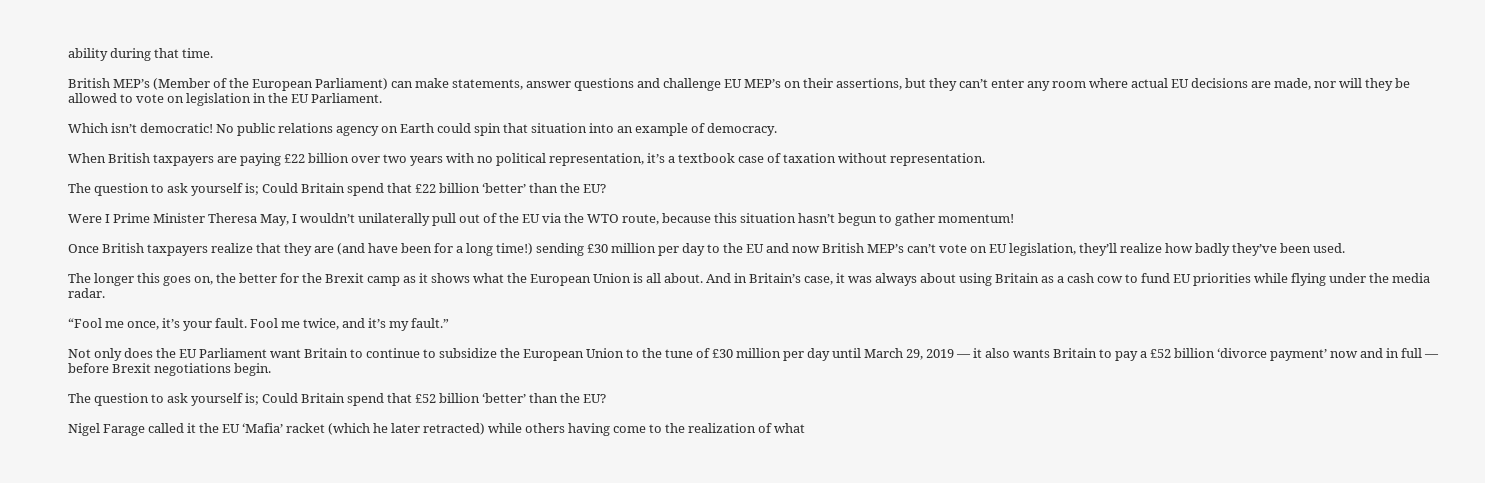ability during that time.

British MEP’s (Member of the European Parliament) can make statements, answer questions and challenge EU MEP’s on their assertions, but they can’t enter any room where actual EU decisions are made, nor will they be allowed to vote on legislation in the EU Parliament.

Which isn’t democratic! No public relations agency on Earth could spin that situation into an example of democracy.

When British taxpayers are paying £22 billion over two years with no political representation, it’s a textbook case of taxation without representation.

The question to ask yourself is; Could Britain spend that £22 billion ‘better’ than the EU?

Were I Prime Minister Theresa May, I wouldn’t unilaterally pull out of the EU via the WTO route, because this situation hasn’t begun to gather momentum!

Once British taxpayers realize that they are (and have been for a long time!) sending £30 million per day to the EU and now British MEP’s can’t vote on EU legislation, they’ll realize how badly they’ve been used.

The longer this goes on, the better for the Brexit camp as it shows what the European Union is all about. And in Britain’s case, it was always about using Britain as a cash cow to fund EU priorities while flying under the media radar.

“Fool me once, it’s your fault. Fool me twice, and it’s my fault.”

Not only does the EU Parliament want Britain to continue to subsidize the European Union to the tune of £30 million per day until March 29, 2019 — it also wants Britain to pay a £52 billion ‘divorce payment’ now and in full — before Brexit negotiations begin.

The question to ask yourself is; Could Britain spend that £52 billion ‘better’ than the EU?

Nigel Farage called it the EU ‘Mafia’ racket (which he later retracted) while others having come to the realization of what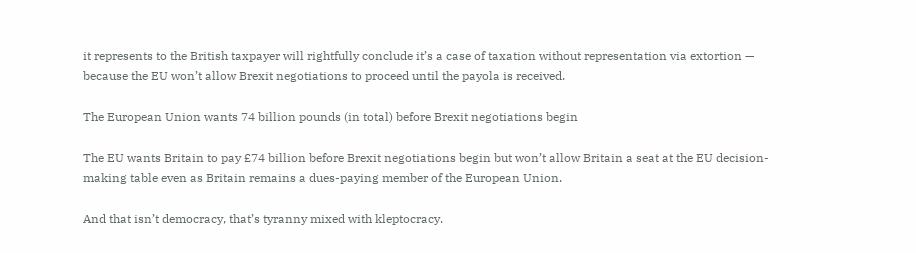it represents to the British taxpayer will rightfully conclude it’s a case of taxation without representation via extortion — because the EU won’t allow Brexit negotiations to proceed until the payola is received.

The European Union wants 74 billion pounds (in total) before Brexit negotiations begin

The EU wants Britain to pay £74 billion before Brexit negotiations begin but won’t allow Britain a seat at the EU decision-making table even as Britain remains a dues-paying member of the European Union.

And that isn’t democracy, that’s tyranny mixed with kleptocracy.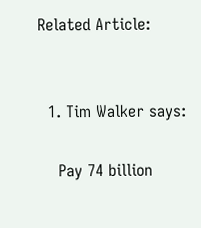Related Article:


  1. Tim Walker says:

    Pay 74 billion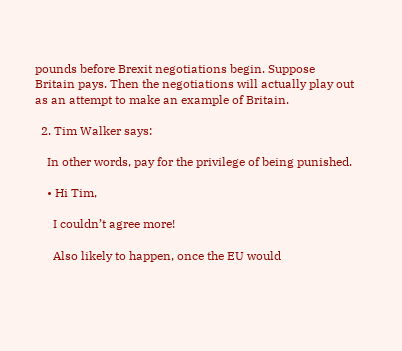pounds before Brexit negotiations begin. Suppose Britain pays. Then the negotiations will actually play out as an attempt to make an example of Britain.

  2. Tim Walker says:

    In other words, pay for the privilege of being punished.

    • Hi Tim,

      I couldn’t agree more!

      Also likely to happen, once the EU would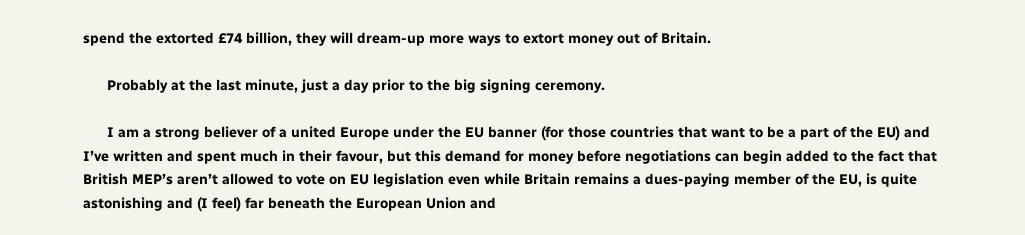spend the extorted £74 billion, they will dream-up more ways to extort money out of Britain.

      Probably at the last minute, just a day prior to the big signing ceremony.

      I am a strong believer of a united Europe under the EU banner (for those countries that want to be a part of the EU) and I’ve written and spent much in their favour, but this demand for money before negotiations can begin added to the fact that British MEP’s aren’t allowed to vote on EU legislation even while Britain remains a dues-paying member of the EU, is quite astonishing and (I feel) far beneath the European Union and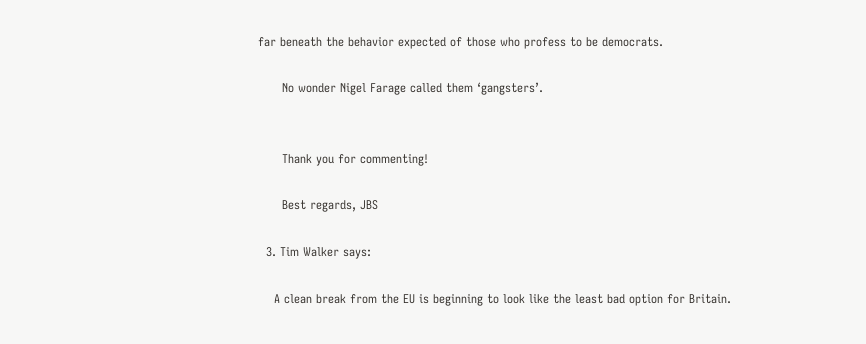far beneath the behavior expected of those who profess to be democrats.

      No wonder Nigel Farage called them ‘gangsters’.


      Thank you for commenting!

      Best regards, JBS

  3. Tim Walker says:

    A clean break from the EU is beginning to look like the least bad option for Britain.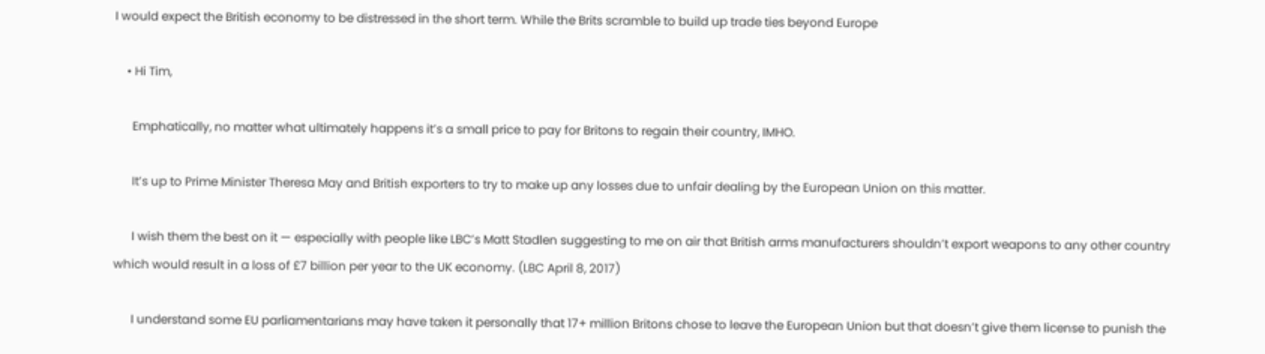I would expect the British economy to be distressed in the short term. While the Brits scramble to build up trade ties beyond Europe

    • Hi Tim,

      Emphatically, no matter what ultimately happens it’s a small price to pay for Britons to regain their country, IMHO.

      It’s up to Prime Minister Theresa May and British exporters to try to make up any losses due to unfair dealing by the European Union on this matter.

      I wish them the best on it — especially with people like LBC’s Matt Stadlen suggesting to me on air that British arms manufacturers shouldn’t export weapons to any other country which would result in a loss of £7 billion per year to the UK economy. (LBC April 8, 2017)

      I understand some EU parliamentarians may have taken it personally that 17+ million Britons chose to leave the European Union but that doesn’t give them license to punish the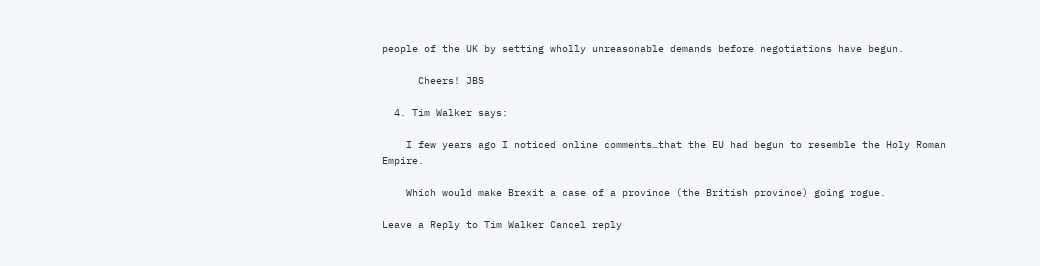people of the UK by setting wholly unreasonable demands before negotiations have begun.

      Cheers! JBS

  4. Tim Walker says:

    I few years ago I noticed online comments…that the EU had begun to resemble the Holy Roman Empire.

    Which would make Brexit a case of a province (the British province) going rogue.

Leave a Reply to Tim Walker Cancel reply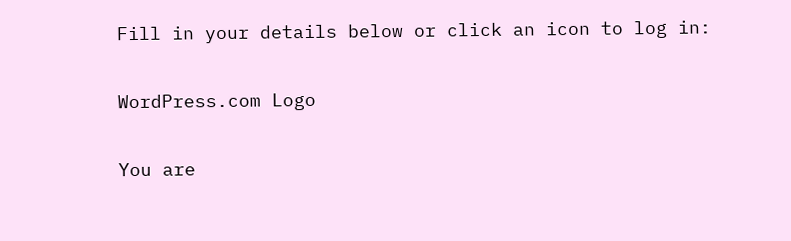Fill in your details below or click an icon to log in:

WordPress.com Logo

You are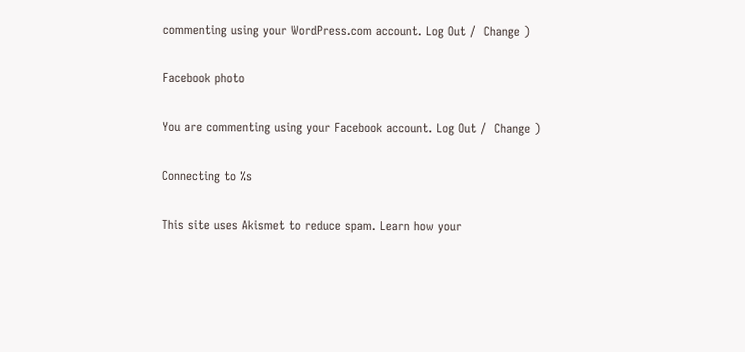commenting using your WordPress.com account. Log Out /  Change )

Facebook photo

You are commenting using your Facebook account. Log Out /  Change )

Connecting to %s

This site uses Akismet to reduce spam. Learn how your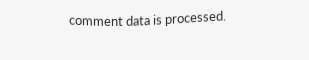comment data is processed.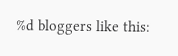%d bloggers like this: